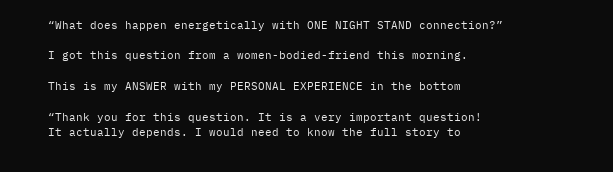“What does happen energetically with ONE NIGHT STAND connection?”

I got this question from a women-bodied-friend this morning.

This is my ANSWER with my PERSONAL EXPERIENCE in the bottom

“Thank you for this question. It is a very important question!
It actually depends. I would need to know the full story to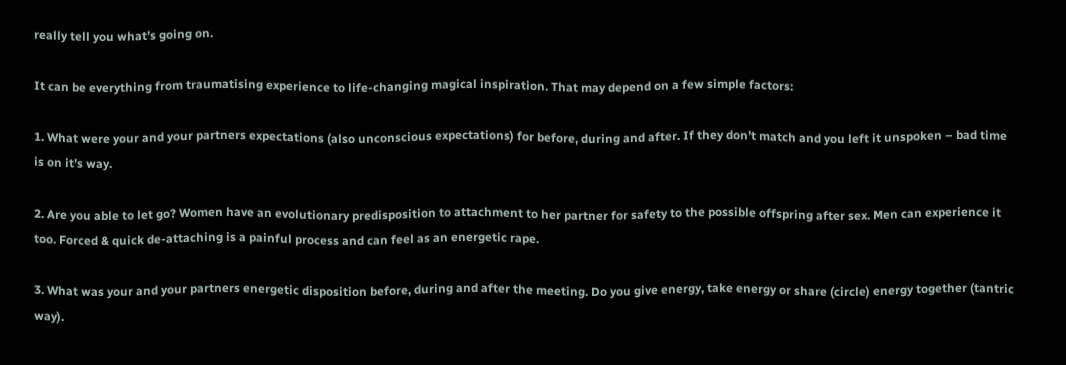really tell you what’s going on.

It can be everything from traumatising experience to life-changing magical inspiration. That may depend on a few simple factors:

1. What were your and your partners expectations (also unconscious expectations) for before, during and after. If they don’t match and you left it unspoken – bad time is on it’s way.

2. Are you able to let go? Women have an evolutionary predisposition to attachment to her partner for safety to the possible offspring after sex. Men can experience it too. Forced & quick de-attaching is a painful process and can feel as an energetic rape.

3. What was your and your partners energetic disposition before, during and after the meeting. Do you give energy, take energy or share (circle) energy together (tantric way).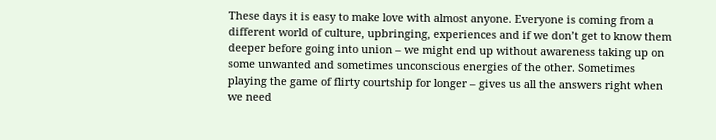These days it is easy to make love with almost anyone. Everyone is coming from a different world of culture, upbringing, experiences and if we don’t get to know them deeper before going into union – we might end up without awareness taking up on some unwanted and sometimes unconscious energies of the other. Sometimes playing the game of flirty courtship for longer – gives us all the answers right when we need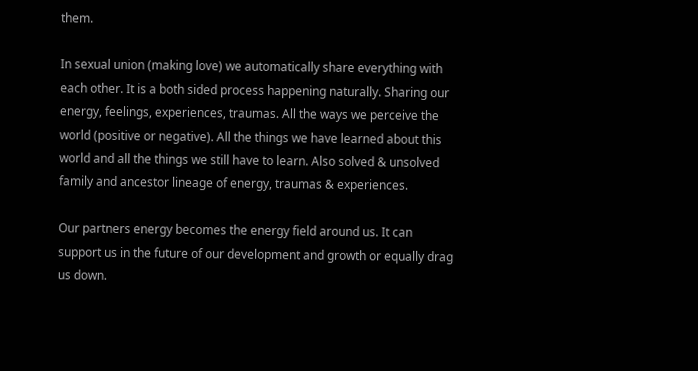them.

In sexual union (making love) we automatically share everything with each other. It is a both sided process happening naturally. Sharing our energy, feelings, experiences, traumas. All the ways we perceive the world (positive or negative). All the things we have learned about this world and all the things we still have to learn. Also solved & unsolved family and ancestor lineage of energy, traumas & experiences.

Our partners energy becomes the energy field around us. It can support us in the future of our development and growth or equally drag us down.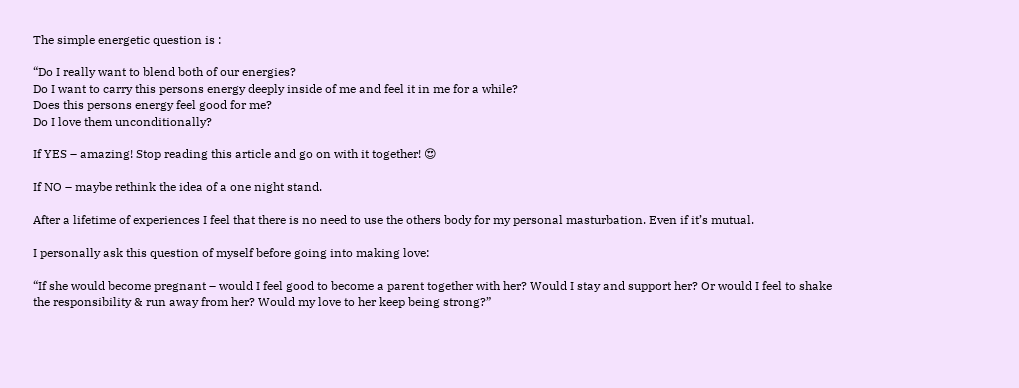The simple energetic question is :

“Do I really want to blend both of our energies?
Do I want to carry this persons energy deeply inside of me and feel it in me for a while?
Does this persons energy feel good for me?
Do I love them unconditionally?

If YES – amazing! Stop reading this article and go on with it together! 😍

If NO – maybe rethink the idea of a one night stand.

After a lifetime of experiences I feel that there is no need to use the others body for my personal masturbation. Even if it’s mutual.

I personally ask this question of myself before going into making love:

“If she would become pregnant – would I feel good to become a parent together with her? Would I stay and support her? Or would I feel to shake the responsibility & run away from her? Would my love to her keep being strong?”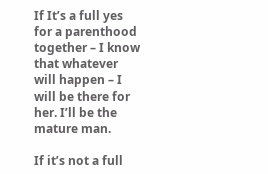If It’s a full yes for a parenthood together – I know that whatever will happen – I will be there for her. I’ll be the mature man.

If it’s not a full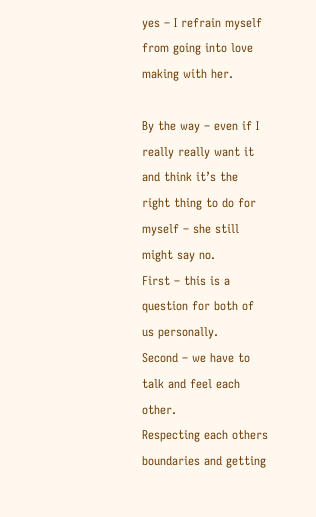yes – I refrain myself from going into love making with her.

By the way – even if I really really want it and think it’s the right thing to do for myself – she still might say no.
First – this is a question for both of us personally.
Second – we have to talk and feel each other.
Respecting each others boundaries and getting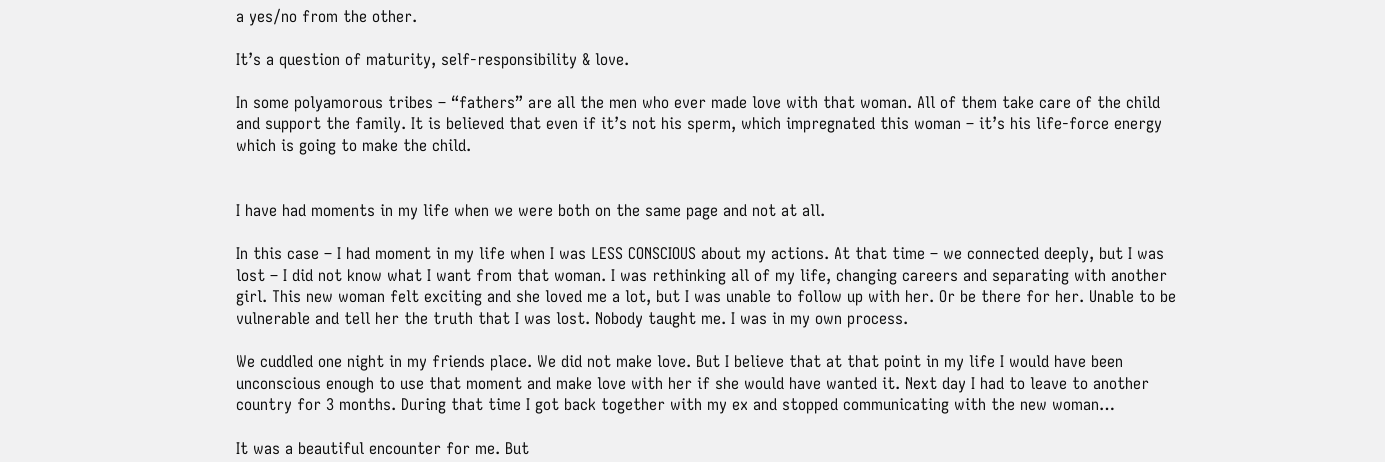a yes/no from the other.

It’s a question of maturity, self-responsibility & love.

In some polyamorous tribes – “fathers” are all the men who ever made love with that woman. All of them take care of the child and support the family. It is believed that even if it’s not his sperm, which impregnated this woman – it’s his life-force energy which is going to make the child.


I have had moments in my life when we were both on the same page and not at all.

In this case – I had moment in my life when I was LESS CONSCIOUS about my actions. At that time – we connected deeply, but I was lost – I did not know what I want from that woman. I was rethinking all of my life, changing careers and separating with another girl. This new woman felt exciting and she loved me a lot, but I was unable to follow up with her. Or be there for her. Unable to be vulnerable and tell her the truth that I was lost. Nobody taught me. I was in my own process.

We cuddled one night in my friends place. We did not make love. But I believe that at that point in my life I would have been unconscious enough to use that moment and make love with her if she would have wanted it. Next day I had to leave to another country for 3 months. During that time I got back together with my ex and stopped communicating with the new woman…

It was a beautiful encounter for me. But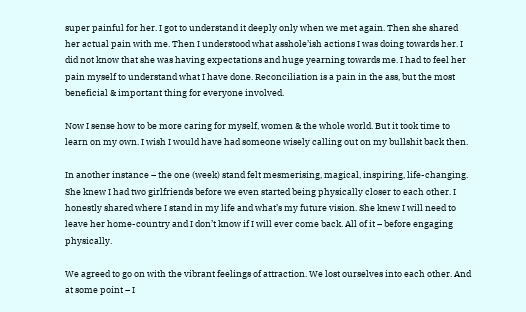super painful for her. I got to understand it deeply only when we met again. Then she shared her actual pain with me. Then I understood what asshole’ish actions I was doing towards her. I did not know that she was having expectations and huge yearning towards me. I had to feel her pain myself to understand what I have done. Reconciliation is a pain in the ass, but the most beneficial & important thing for everyone involved.

Now I sense how to be more caring for myself, women & the whole world. But it took time to learn on my own. I wish I would have had someone wisely calling out on my bullshit back then.

In another instance – the one (week) stand felt mesmerising, magical, inspiring, life-changing. She knew I had two girlfriends before we even started being physically closer to each other. I honestly shared where I stand in my life and what’s my future vision. She knew I will need to leave her home-country and I don’t know if I will ever come back. All of it – before engaging physically.

We agreed to go on with the vibrant feelings of attraction. We lost ourselves into each other. And at some point – I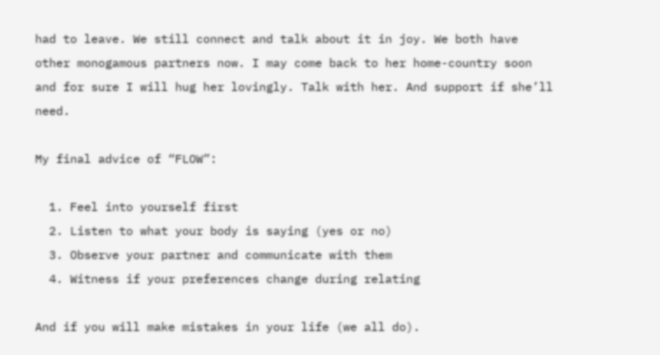had to leave. We still connect and talk about it in joy. We both have other monogamous partners now. I may come back to her home-country soon and for sure I will hug her lovingly. Talk with her. And support if she’ll need.

My final advice of “FLOW”:

  1. Feel into yourself first
  2. Listen to what your body is saying (yes or no)
  3. Observe your partner and communicate with them
  4. Witness if your preferences change during relating

And if you will make mistakes in your life (we all do).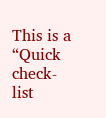This is a “Quick check-list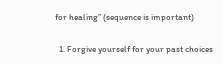for healing” (sequence is important)

  1. Forgive yourself for your past choices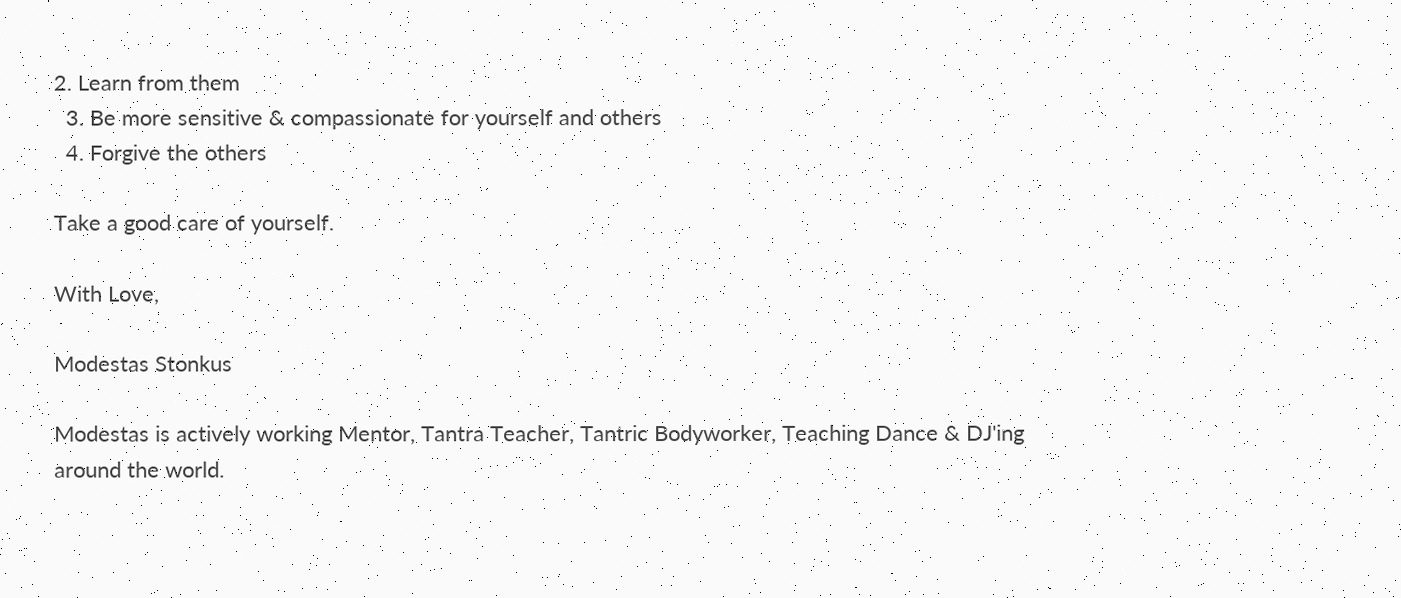2. Learn from them
  3. Be more sensitive & compassionate for yourself and others
  4. Forgive the others

Take a good care of yourself.

With Love,

Modestas Stonkus

Modestas is actively working Mentor, Tantra Teacher, Tantric Bodyworker, Teaching Dance & DJ'ing around the world.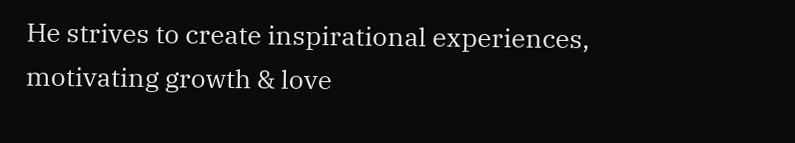He strives to create inspirational experiences, motivating growth & love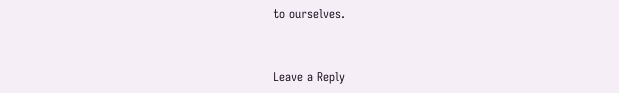to ourselves.


Leave a Reply